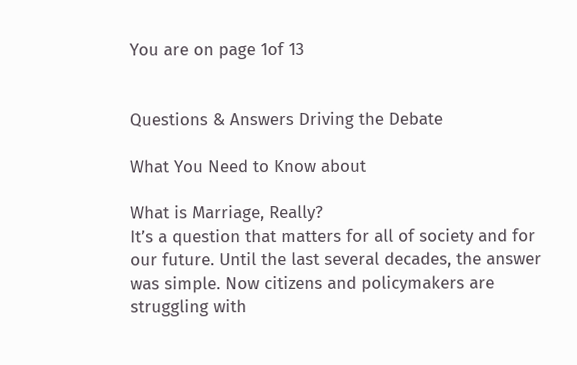You are on page 1of 13


Questions & Answers Driving the Debate

What You Need to Know about

What is Marriage, Really?
It’s a question that matters for all of society and for our future. Until the last several decades, the answer was simple. Now citizens and policymakers are struggling with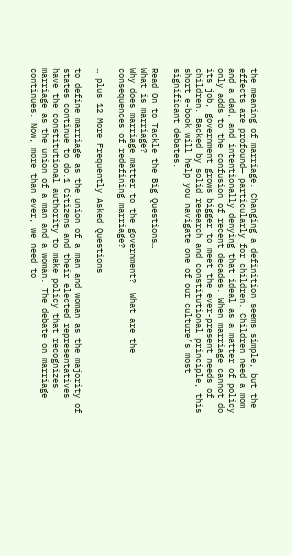the meaning of marriage. Changing a definition seems simple, but the effects are profound— particularly for children. Children need a mom and a dad, and intentionally denying that ideal as a matter of policy only adds to the confusion of recent decades. When marriage cannot do its job, government grows bigger to meet the ever-present needs of children. Backed by solid research and constitutional principle, this short e-book will help you navigate one of our culture’s most significant debates.

Read On to Tackle the Big Questions…
What is marriage?
Why does marriage matter to the government?  What are the consequences of redefining marriage?

… plus 12 More Frequently Asked Questions

to define marriage as the union of a man and woman as the majority of states continue to do.1 Citizens and their elected representatives have the constitutional authority to make policy that recognizes marriage as the union of a man and a woman. The debate on marriage continues. Now, more than ever, we need to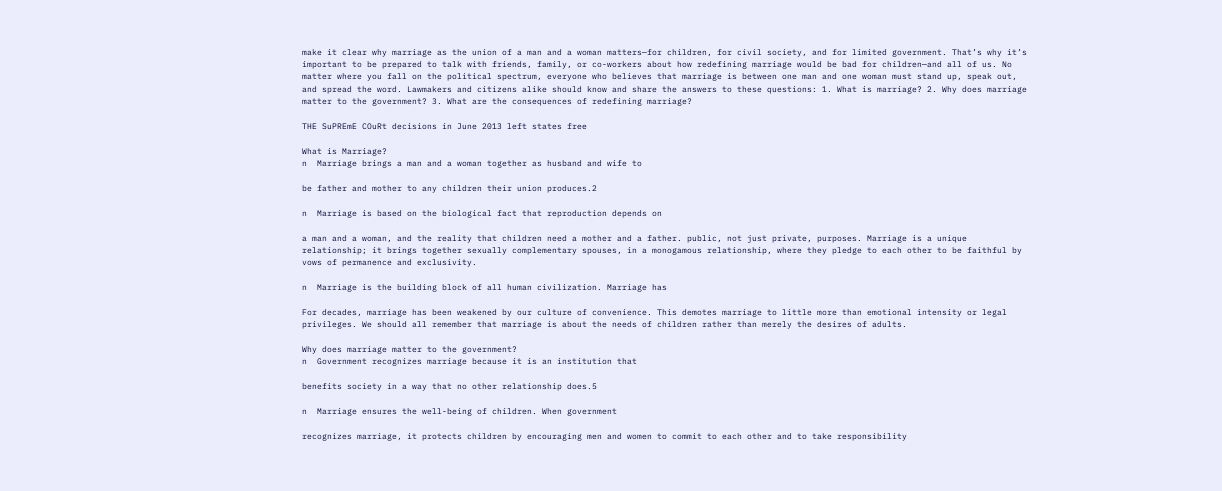make it clear why marriage as the union of a man and a woman matters—for children, for civil society, and for limited government. That’s why it’s important to be prepared to talk with friends, family, or co-workers about how redefining marriage would be bad for children—and all of us. No matter where you fall on the political spectrum, everyone who believes that marriage is between one man and one woman must stand up, speak out, and spread the word. Lawmakers and citizens alike should know and share the answers to these questions: 1. What is marriage? 2. Why does marriage matter to the government? 3. What are the consequences of redefining marriage?

THE SuPREmE COuRt decisions in June 2013 left states free

What is Marriage?
n  Marriage brings a man and a woman together as husband and wife to

be father and mother to any children their union produces.2

n  Marriage is based on the biological fact that reproduction depends on

a man and a woman, and the reality that children need a mother and a father. public, not just private, purposes. Marriage is a unique relationship; it brings together sexually complementary spouses, in a monogamous relationship, where they pledge to each other to be faithful by vows of permanence and exclusivity.

n  Marriage is the building block of all human civilization. Marriage has

For decades, marriage has been weakened by our culture of convenience. This demotes marriage to little more than emotional intensity or legal privileges. We should all remember that marriage is about the needs of children rather than merely the desires of adults.

Why does marriage matter to the government?
n  Government recognizes marriage because it is an institution that

benefits society in a way that no other relationship does.5

n  Marriage ensures the well-being of children. When government

recognizes marriage, it protects children by encouraging men and women to commit to each other and to take responsibility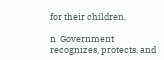for their children.

n  Government recognizes, protects, and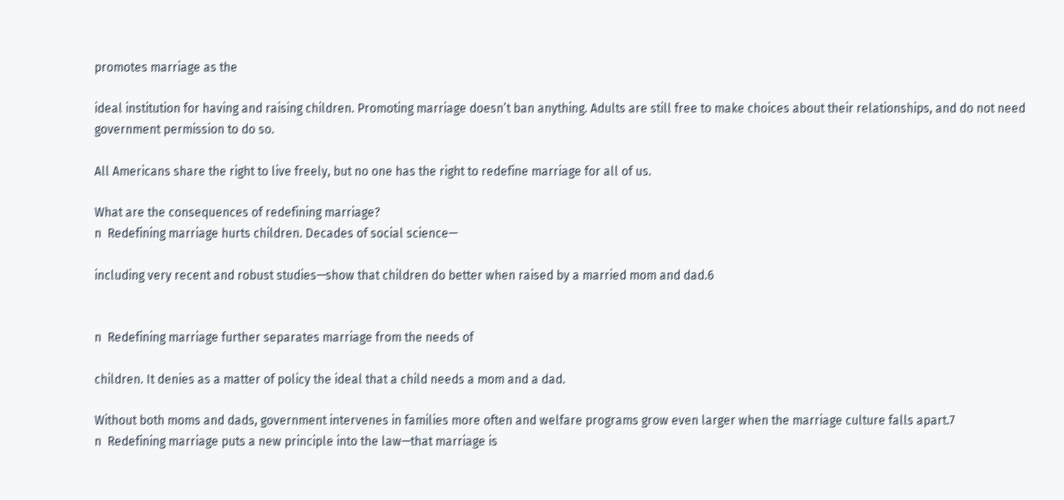promotes marriage as the

ideal institution for having and raising children. Promoting marriage doesn’t ban anything. Adults are still free to make choices about their relationships, and do not need government permission to do so.

All Americans share the right to live freely, but no one has the right to redefine marriage for all of us.

What are the consequences of redefining marriage?
n  Redefining marriage hurts children. Decades of social science—

including very recent and robust studies—show that children do better when raised by a married mom and dad.6


n  Redefining marriage further separates marriage from the needs of

children. It denies as a matter of policy the ideal that a child needs a mom and a dad.

Without both moms and dads, government intervenes in families more often and welfare programs grow even larger when the marriage culture falls apart.7
n  Redefining marriage puts a new principle into the law—that marriage is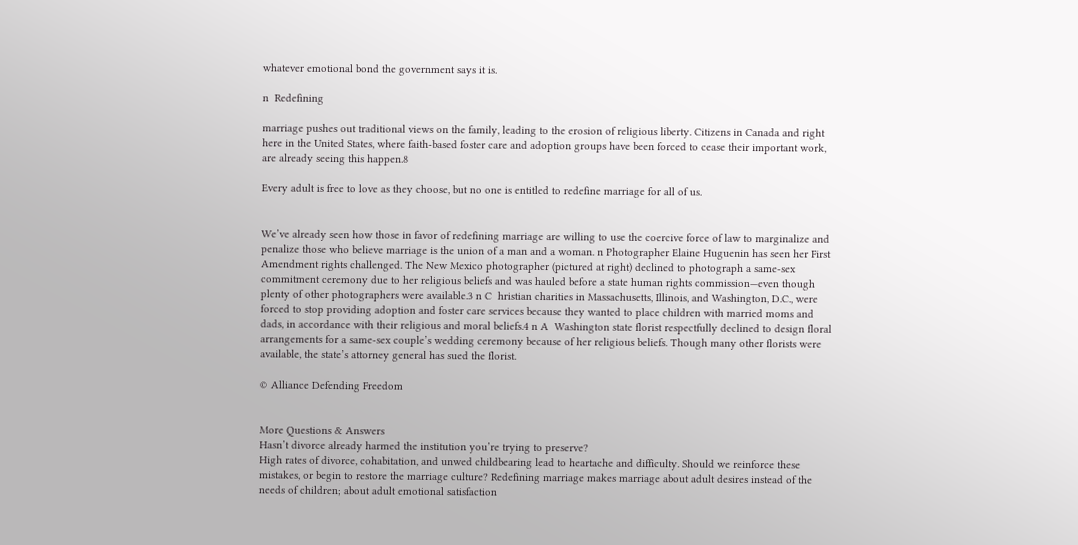whatever emotional bond the government says it is.

n  Redefining

marriage pushes out traditional views on the family, leading to the erosion of religious liberty. Citizens in Canada and right here in the United States, where faith-based foster care and adoption groups have been forced to cease their important work, are already seeing this happen.8

Every adult is free to love as they choose, but no one is entitled to redefine marriage for all of us.


We’ve already seen how those in favor of redefining marriage are willing to use the coercive force of law to marginalize and penalize those who believe marriage is the union of a man and a woman. n Photographer Elaine Huguenin has seen her First Amendment rights challenged. The New Mexico photographer (pictured at right) declined to photograph a same-sex commitment ceremony due to her religious beliefs and was hauled before a state human rights commission—even though plenty of other photographers were available.3 n C  hristian charities in Massachusetts, Illinois, and Washington, D.C., were forced to stop providing adoption and foster care services because they wanted to place children with married moms and dads, in accordance with their religious and moral beliefs.4 n A  Washington state florist respectfully declined to design floral arrangements for a same-sex couple’s wedding ceremony because of her religious beliefs. Though many other florists were available, the state’s attorney general has sued the florist.

© Alliance Defending Freedom


More Questions & Answers
Hasn’t divorce already harmed the institution you’re trying to preserve?
High rates of divorce, cohabitation, and unwed childbearing lead to heartache and difficulty. Should we reinforce these mistakes, or begin to restore the marriage culture? Redefining marriage makes marriage about adult desires instead of the needs of children; about adult emotional satisfaction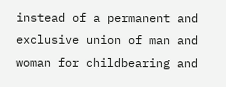instead of a permanent and exclusive union of man and woman for childbearing and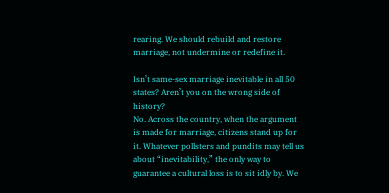rearing. We should rebuild and restore marriage, not undermine or redefine it.

Isn’t same-sex marriage inevitable in all 50 states? Aren’t you on the wrong side of history?
No. Across the country, when the argument is made for marriage, citizens stand up for it. Whatever pollsters and pundits may tell us about “inevitability,” the only way to guarantee a cultural loss is to sit idly by. We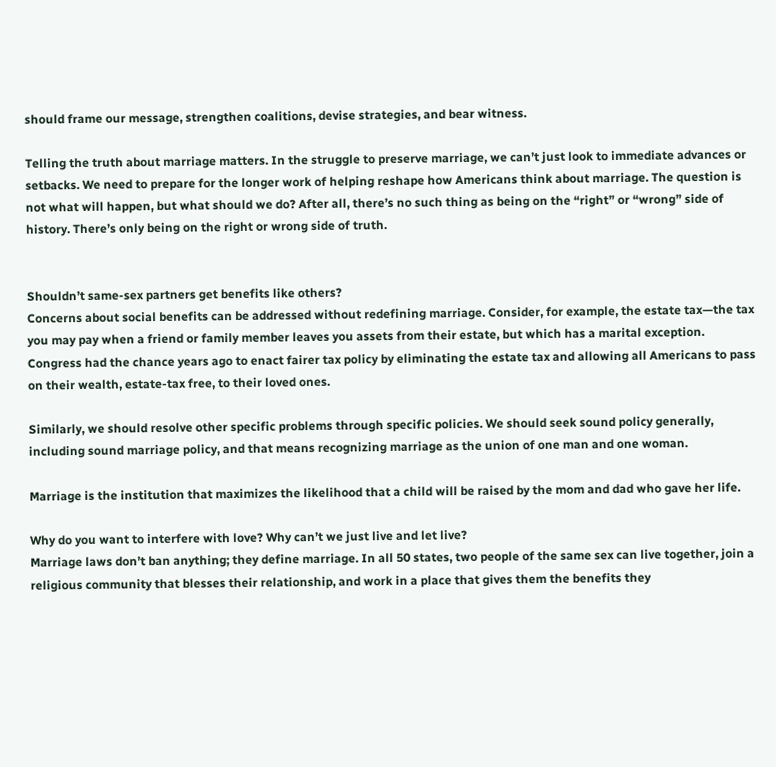should frame our message, strengthen coalitions, devise strategies, and bear witness.

Telling the truth about marriage matters. In the struggle to preserve marriage, we can’t just look to immediate advances or setbacks. We need to prepare for the longer work of helping reshape how Americans think about marriage. The question is not what will happen, but what should we do? After all, there’s no such thing as being on the “right” or “wrong” side of history. There’s only being on the right or wrong side of truth.


Shouldn’t same-sex partners get benefits like others?
Concerns about social benefits can be addressed without redefining marriage. Consider, for example, the estate tax—the tax you may pay when a friend or family member leaves you assets from their estate, but which has a marital exception. Congress had the chance years ago to enact fairer tax policy by eliminating the estate tax and allowing all Americans to pass on their wealth, estate-tax free, to their loved ones.

Similarly, we should resolve other specific problems through specific policies. We should seek sound policy generally, including sound marriage policy, and that means recognizing marriage as the union of one man and one woman.

Marriage is the institution that maximizes the likelihood that a child will be raised by the mom and dad who gave her life.

Why do you want to interfere with love? Why can’t we just live and let live?
Marriage laws don’t ban anything; they define marriage. In all 50 states, two people of the same sex can live together, join a religious community that blesses their relationship, and work in a place that gives them the benefits they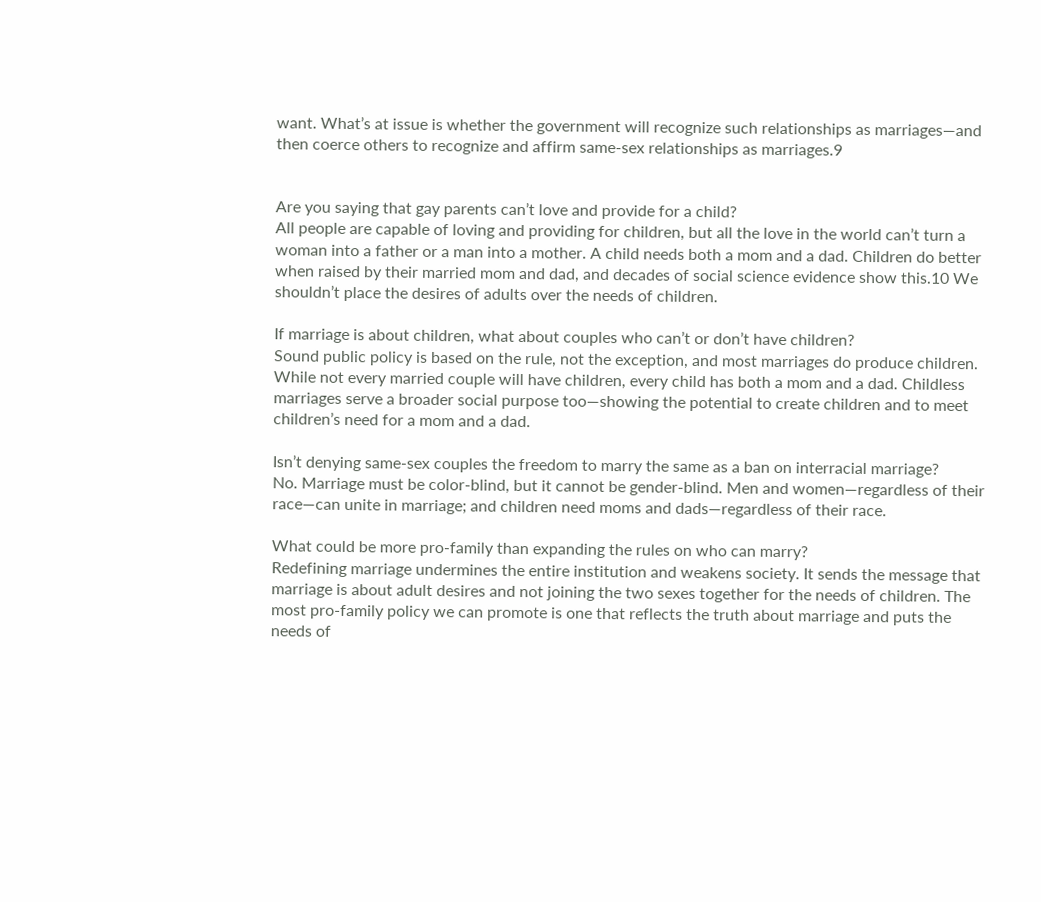want. What’s at issue is whether the government will recognize such relationships as marriages—and then coerce others to recognize and affirm same-sex relationships as marriages.9


Are you saying that gay parents can’t love and provide for a child?
All people are capable of loving and providing for children, but all the love in the world can’t turn a woman into a father or a man into a mother. A child needs both a mom and a dad. Children do better when raised by their married mom and dad, and decades of social science evidence show this.10 We shouldn’t place the desires of adults over the needs of children.

If marriage is about children, what about couples who can’t or don’t have children?
Sound public policy is based on the rule, not the exception, and most marriages do produce children. While not every married couple will have children, every child has both a mom and a dad. Childless marriages serve a broader social purpose too—showing the potential to create children and to meet children’s need for a mom and a dad.

Isn’t denying same-sex couples the freedom to marry the same as a ban on interracial marriage?
No. Marriage must be color-blind, but it cannot be gender-blind. Men and women—regardless of their race—can unite in marriage; and children need moms and dads—regardless of their race.

What could be more pro-family than expanding the rules on who can marry?
Redefining marriage undermines the entire institution and weakens society. It sends the message that marriage is about adult desires and not joining the two sexes together for the needs of children. The most pro-family policy we can promote is one that reflects the truth about marriage and puts the needs of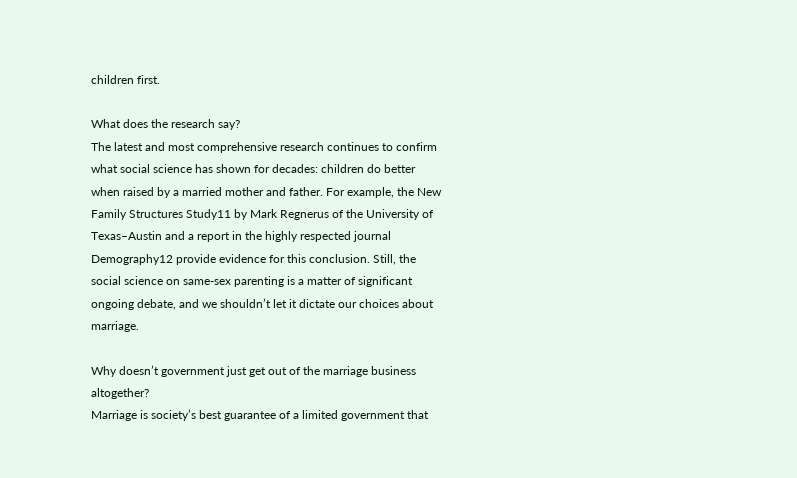children first.

What does the research say?
The latest and most comprehensive research continues to confirm what social science has shown for decades: children do better when raised by a married mother and father. For example, the New Family Structures Study11 by Mark Regnerus of the University of Texas–Austin and a report in the highly respected journal Demography12 provide evidence for this conclusion. Still, the social science on same-sex parenting is a matter of significant ongoing debate, and we shouldn’t let it dictate our choices about marriage.

Why doesn’t government just get out of the marriage business altogether?
Marriage is society’s best guarantee of a limited government that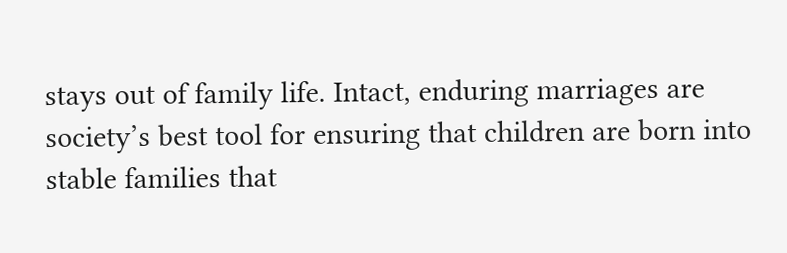stays out of family life. Intact, enduring marriages are society’s best tool for ensuring that children are born into stable families that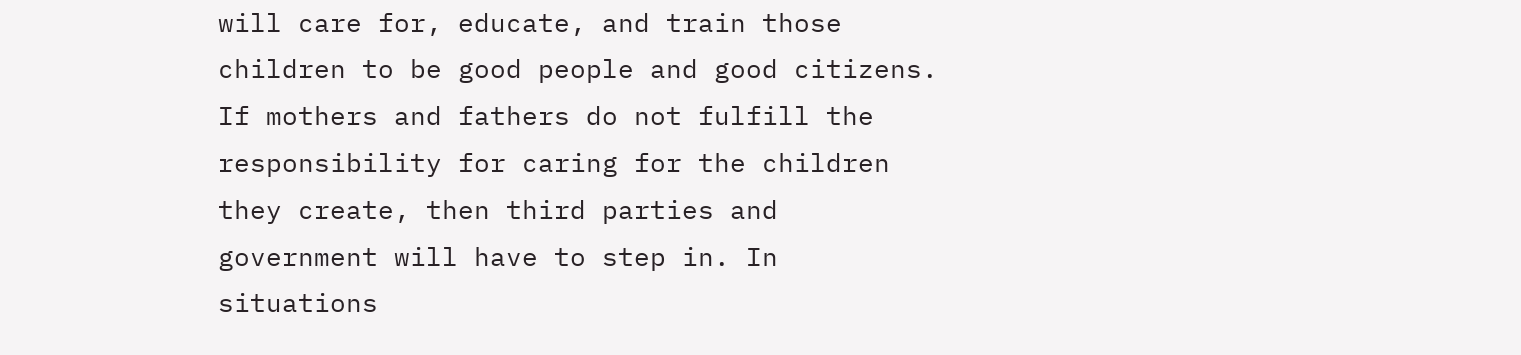will care for, educate, and train those children to be good people and good citizens. If mothers and fathers do not fulfill the responsibility for caring for the children they create, then third parties and government will have to step in. In situations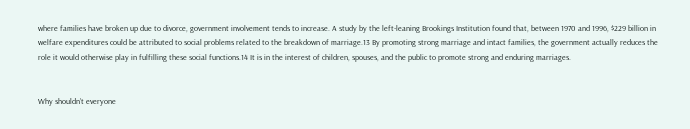where families have broken up due to divorce, government involvement tends to increase. A study by the left-leaning Brookings Institution found that, between 1970 and 1996, $229 billion in welfare expenditures could be attributed to social problems related to the breakdown of marriage.13 By promoting strong marriage and intact families, the government actually reduces the role it would otherwise play in fulfilling these social functions.14 It is in the interest of children, spouses, and the public to promote strong and enduring marriages.


Why shouldn’t everyone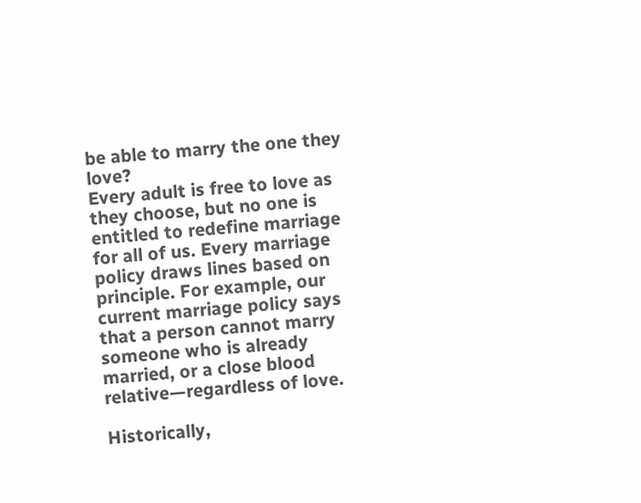be able to marry the one they love?
Every adult is free to love as they choose, but no one is entitled to redefine marriage for all of us. Every marriage policy draws lines based on principle. For example, our current marriage policy says that a person cannot marry someone who is already married, or a close blood relative—regardless of love.

Historically,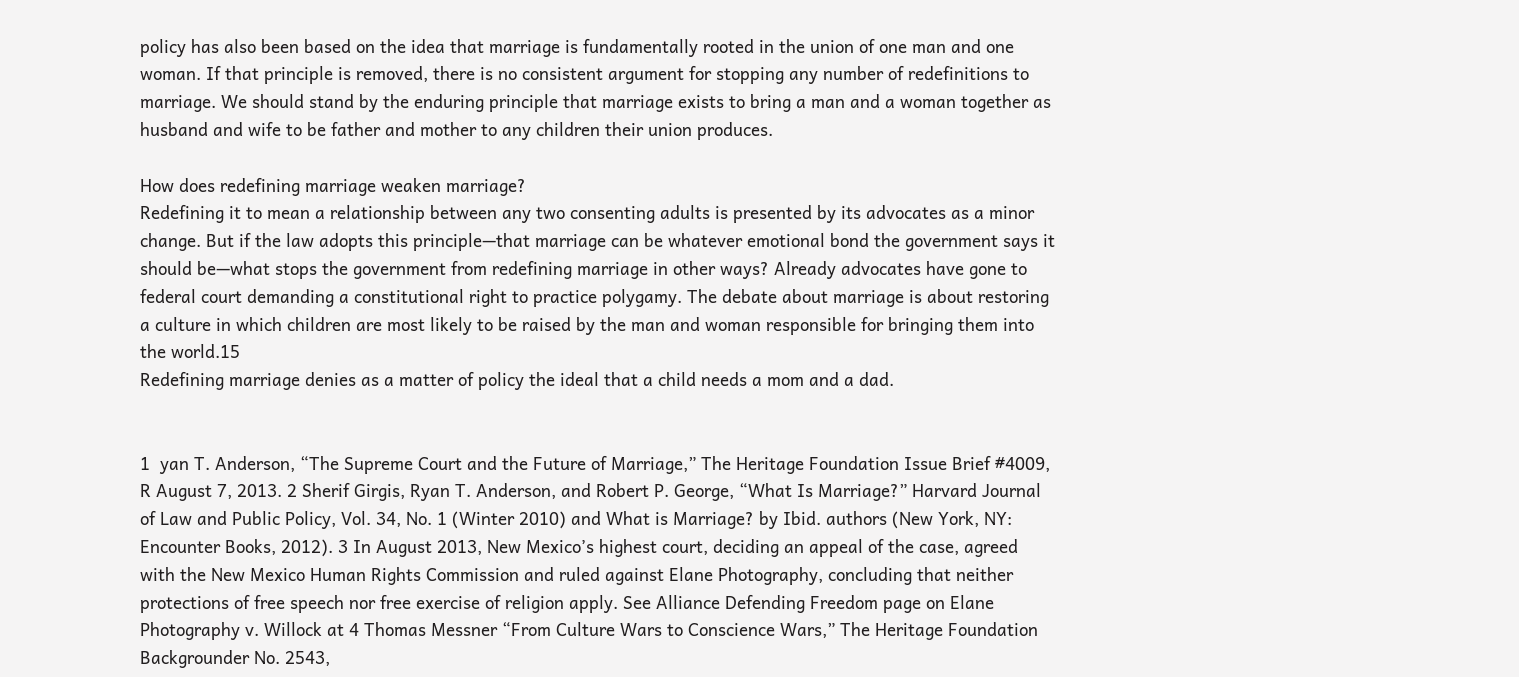policy has also been based on the idea that marriage is fundamentally rooted in the union of one man and one woman. If that principle is removed, there is no consistent argument for stopping any number of redefinitions to marriage. We should stand by the enduring principle that marriage exists to bring a man and a woman together as husband and wife to be father and mother to any children their union produces.

How does redefining marriage weaken marriage?
Redefining it to mean a relationship between any two consenting adults is presented by its advocates as a minor change. But if the law adopts this principle—that marriage can be whatever emotional bond the government says it should be—what stops the government from redefining marriage in other ways? Already advocates have gone to federal court demanding a constitutional right to practice polygamy. The debate about marriage is about restoring a culture in which children are most likely to be raised by the man and woman responsible for bringing them into the world.15
Redefining marriage denies as a matter of policy the ideal that a child needs a mom and a dad.


1  yan T. Anderson, “The Supreme Court and the Future of Marriage,” The Heritage Foundation Issue Brief #4009, R August 7, 2013. 2 Sherif Girgis, Ryan T. Anderson, and Robert P. George, “What Is Marriage?” Harvard Journal of Law and Public Policy, Vol. 34, No. 1 (Winter 2010) and What is Marriage? by Ibid. authors (New York, NY: Encounter Books, 2012). 3 In August 2013, New Mexico’s highest court, deciding an appeal of the case, agreed with the New Mexico Human Rights Commission and ruled against Elane Photography, concluding that neither protections of free speech nor free exercise of religion apply. See Alliance Defending Freedom page on Elane Photography v. Willock at 4 Thomas Messner “From Culture Wars to Conscience Wars,” The Heritage Foundation Backgrounder No. 2543,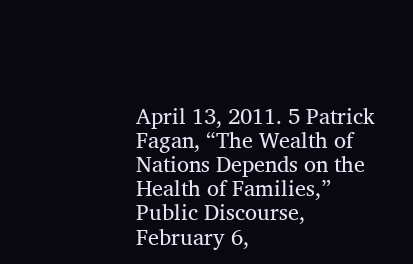April 13, 2011. 5 Patrick Fagan, “The Wealth of Nations Depends on the Health of Families,” Public Discourse, February 6,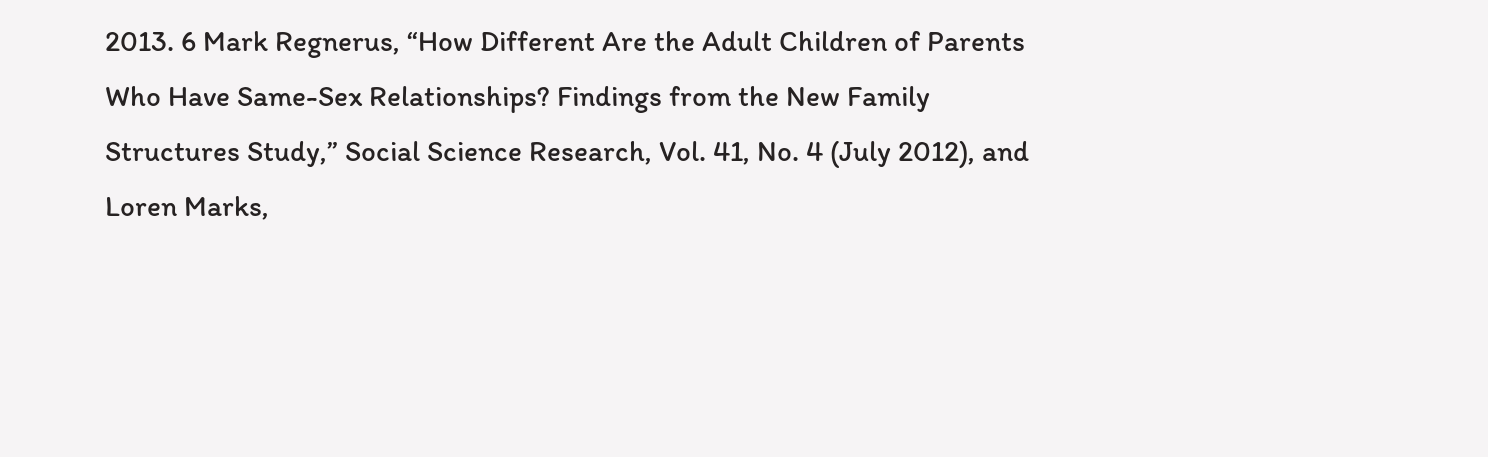2013. 6 Mark Regnerus, “How Different Are the Adult Children of Parents Who Have Same-Sex Relationships? Findings from the New Family Structures Study,” Social Science Research, Vol. 41, No. 4 (July 2012), and Loren Marks,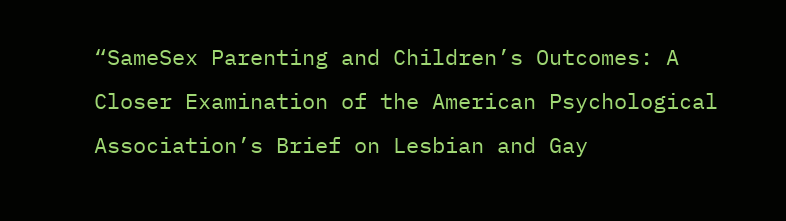“SameSex Parenting and Children’s Outcomes: A Closer Examination of the American Psychological Association’s Brief on Lesbian and Gay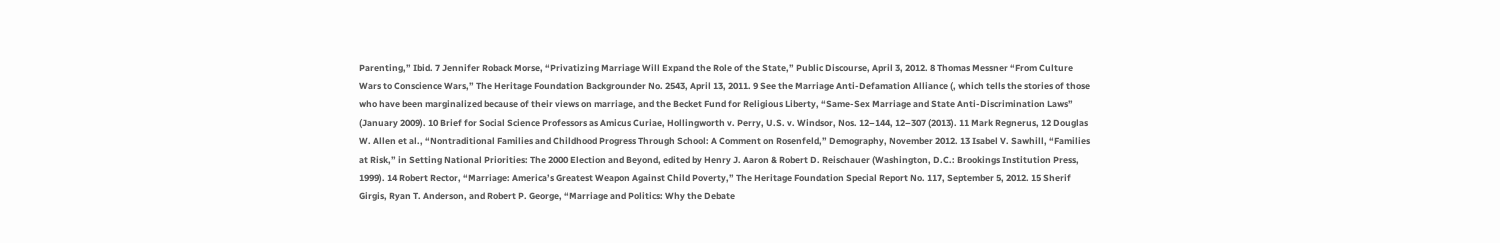Parenting,” Ibid. 7 Jennifer Roback Morse, “Privatizing Marriage Will Expand the Role of the State,” Public Discourse, April 3, 2012. 8 Thomas Messner “From Culture Wars to Conscience Wars,” The Heritage Foundation Backgrounder No. 2543, April 13, 2011. 9 See the Marriage Anti-Defamation Alliance (, which tells the stories of those who have been marginalized because of their views on marriage, and the Becket Fund for Religious Liberty, “Same-Sex Marriage and State Anti-Discrimination Laws” (January 2009). 10 Brief for Social Science Professors as Amicus Curiae, Hollingworth v. Perry, U.S. v. Windsor, Nos. 12–144, 12–307 (2013). 11 Mark Regnerus, 12 Douglas W. Allen et al., “Nontraditional Families and Childhood Progress Through School: A Comment on Rosenfeld,” Demography, November 2012. 13 Isabel V. Sawhill, “Families at Risk,” in Setting National Priorities: The 2000 Election and Beyond, edited by Henry J. Aaron & Robert D. Reischauer (Washington, D.C.: Brookings Institution Press, 1999). 14 Robert Rector, “Marriage: America’s Greatest Weapon Against Child Poverty,” The Heritage Foundation Special Report No. 117, September 5, 2012. 15 Sherif Girgis, Ryan T. Anderson, and Robert P. George, “Marriage and Politics: Why the Debate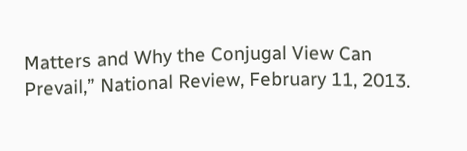Matters and Why the Conjugal View Can Prevail,” National Review, February 11, 2013.